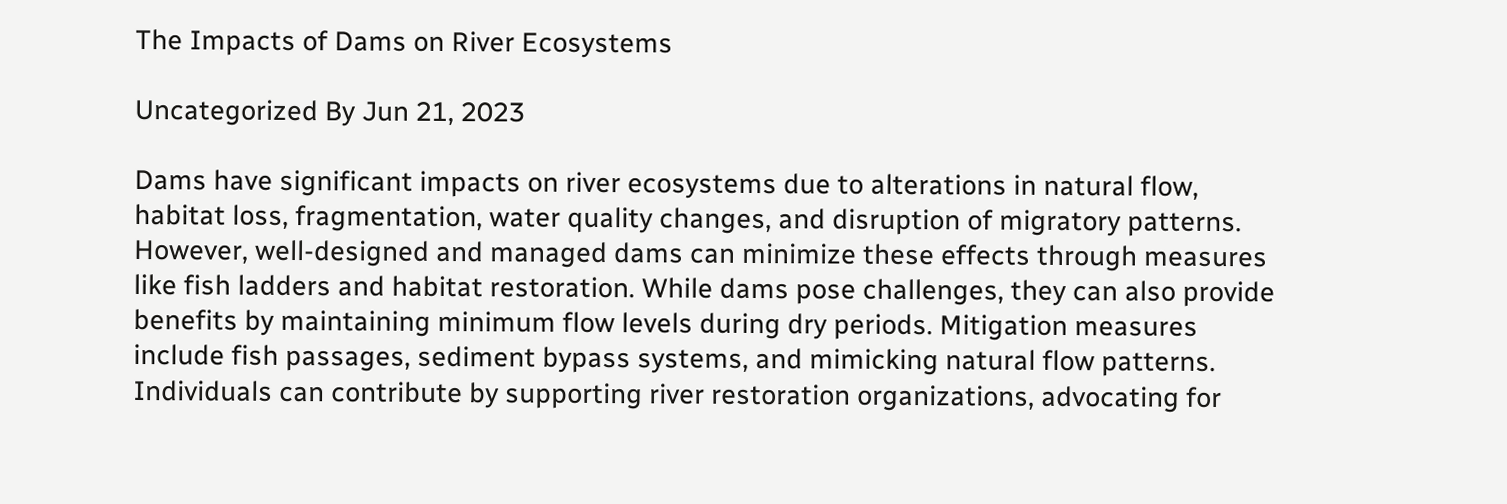The Impacts of Dams on River Ecosystems

Uncategorized By Jun 21, 2023

Dams have significant impacts on river ecosystems due to alterations in natural flow, habitat loss, fragmentation, water quality changes, and disruption of migratory patterns. However, well-designed and managed dams can minimize these effects through measures like fish ladders and habitat restoration. While dams pose challenges, they can also provide benefits by maintaining minimum flow levels during dry periods. Mitigation measures include fish passages, sediment bypass systems, and mimicking natural flow patterns. Individuals can contribute by supporting river restoration organizations, advocating for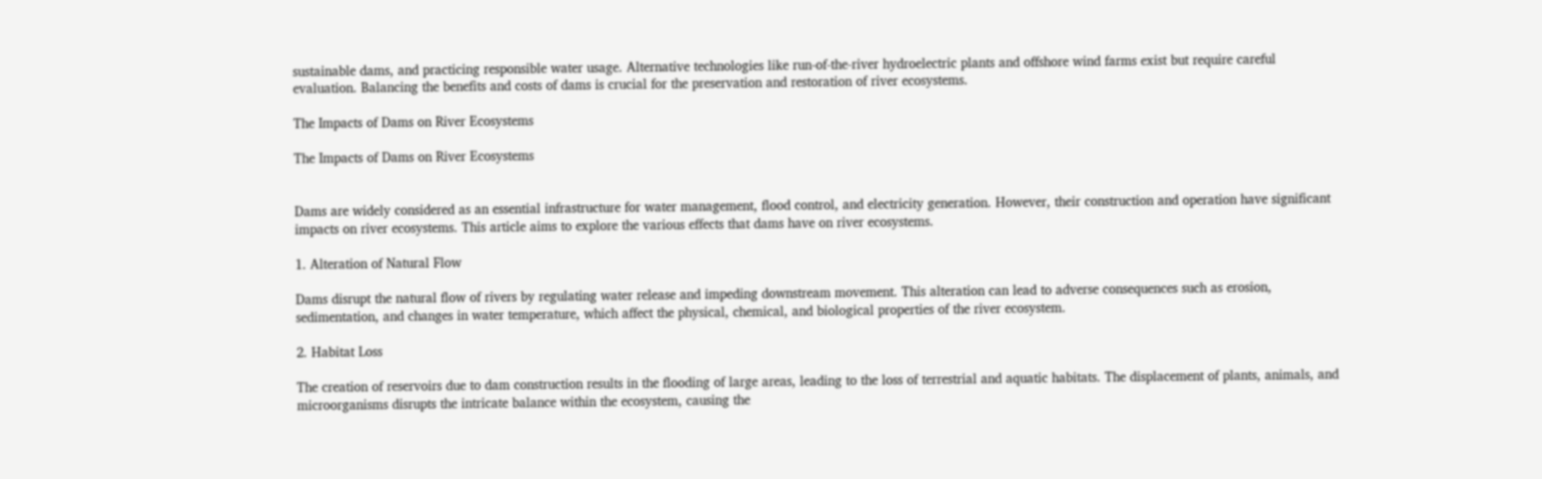sustainable dams, and practicing responsible water usage. Alternative technologies like run-of-the-river hydroelectric plants and offshore wind farms exist but require careful evaluation. Balancing the benefits and costs of dams is crucial for the preservation and restoration of river ecosystems.

The Impacts of Dams on River Ecosystems

The Impacts of Dams on River Ecosystems


Dams are widely considered as an essential infrastructure for water management, flood control, and electricity generation. However, their construction and operation have significant impacts on river ecosystems. This article aims to explore the various effects that dams have on river ecosystems.

1. Alteration of Natural Flow

Dams disrupt the natural flow of rivers by regulating water release and impeding downstream movement. This alteration can lead to adverse consequences such as erosion, sedimentation, and changes in water temperature, which affect the physical, chemical, and biological properties of the river ecosystem.

2. Habitat Loss

The creation of reservoirs due to dam construction results in the flooding of large areas, leading to the loss of terrestrial and aquatic habitats. The displacement of plants, animals, and microorganisms disrupts the intricate balance within the ecosystem, causing the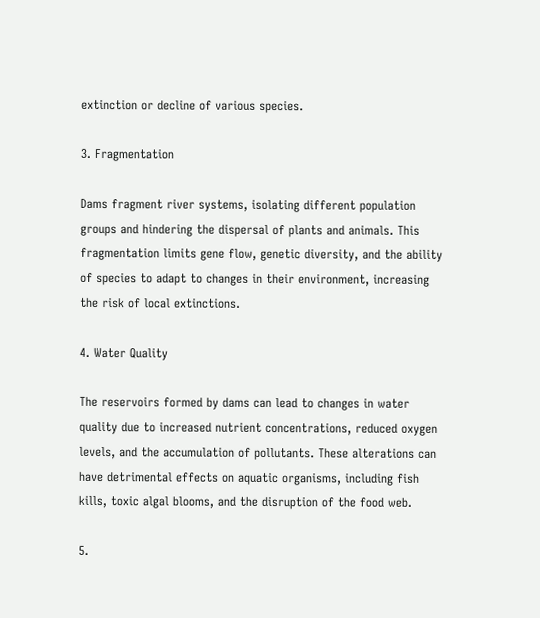extinction or decline of various species.

3. Fragmentation

Dams fragment river systems, isolating different population groups and hindering the dispersal of plants and animals. This fragmentation limits gene flow, genetic diversity, and the ability of species to adapt to changes in their environment, increasing the risk of local extinctions.

4. Water Quality

The reservoirs formed by dams can lead to changes in water quality due to increased nutrient concentrations, reduced oxygen levels, and the accumulation of pollutants. These alterations can have detrimental effects on aquatic organisms, including fish kills, toxic algal blooms, and the disruption of the food web.

5.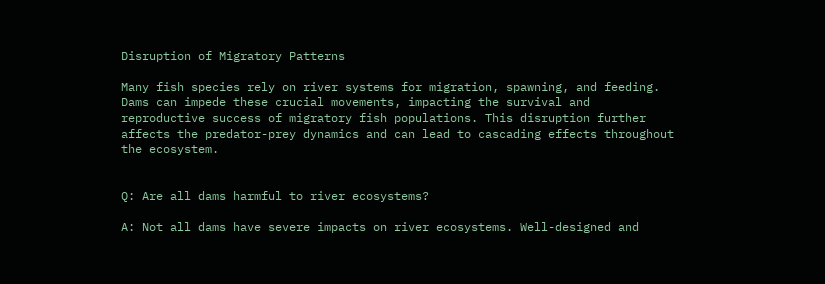Disruption of Migratory Patterns

Many fish species rely on river systems for migration, spawning, and feeding. Dams can impede these crucial movements, impacting the survival and reproductive success of migratory fish populations. This disruption further affects the predator-prey dynamics and can lead to cascading effects throughout the ecosystem.


Q: Are all dams harmful to river ecosystems?

A: Not all dams have severe impacts on river ecosystems. Well-designed and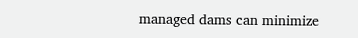managed dams can minimize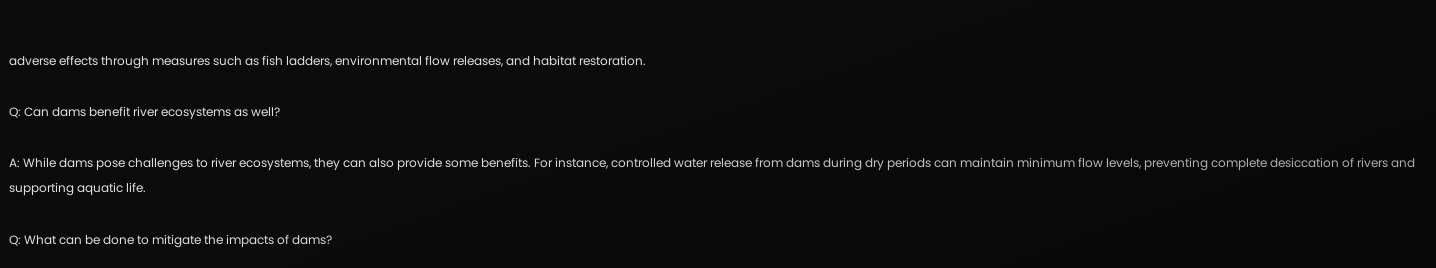adverse effects through measures such as fish ladders, environmental flow releases, and habitat restoration.

Q: Can dams benefit river ecosystems as well?

A: While dams pose challenges to river ecosystems, they can also provide some benefits. For instance, controlled water release from dams during dry periods can maintain minimum flow levels, preventing complete desiccation of rivers and supporting aquatic life.

Q: What can be done to mitigate the impacts of dams?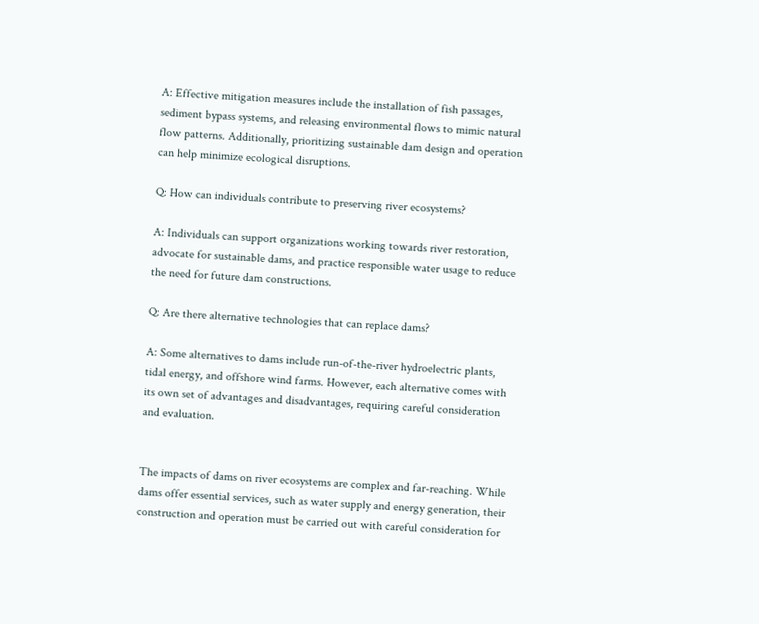A: Effective mitigation measures include the installation of fish passages, sediment bypass systems, and releasing environmental flows to mimic natural flow patterns. Additionally, prioritizing sustainable dam design and operation can help minimize ecological disruptions.

Q: How can individuals contribute to preserving river ecosystems?

A: Individuals can support organizations working towards river restoration, advocate for sustainable dams, and practice responsible water usage to reduce the need for future dam constructions.

Q: Are there alternative technologies that can replace dams?

A: Some alternatives to dams include run-of-the-river hydroelectric plants, tidal energy, and offshore wind farms. However, each alternative comes with its own set of advantages and disadvantages, requiring careful consideration and evaluation.


The impacts of dams on river ecosystems are complex and far-reaching. While dams offer essential services, such as water supply and energy generation, their construction and operation must be carried out with careful consideration for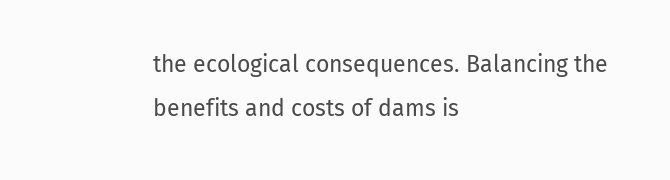the ecological consequences. Balancing the benefits and costs of dams is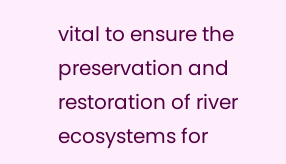vital to ensure the preservation and restoration of river ecosystems for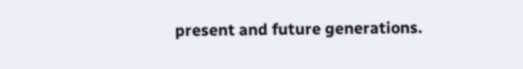present and future generations.